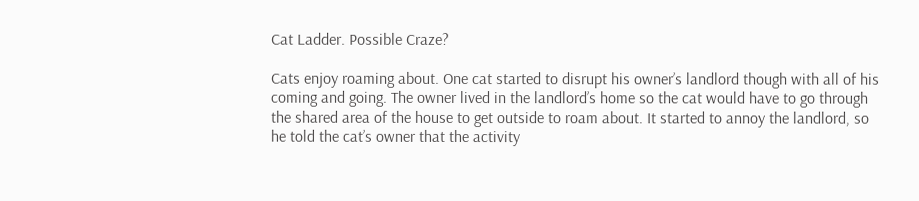Cat Ladder. Possible Craze?

Cats enjoy roaming about. One cat started to disrupt his owner’s landlord though with all of his coming and going. The owner lived in the landlord’s home so the cat would have to go through the shared area of the house to get outside to roam about. It started to annoy the landlord, so he told the cat’s owner that the activity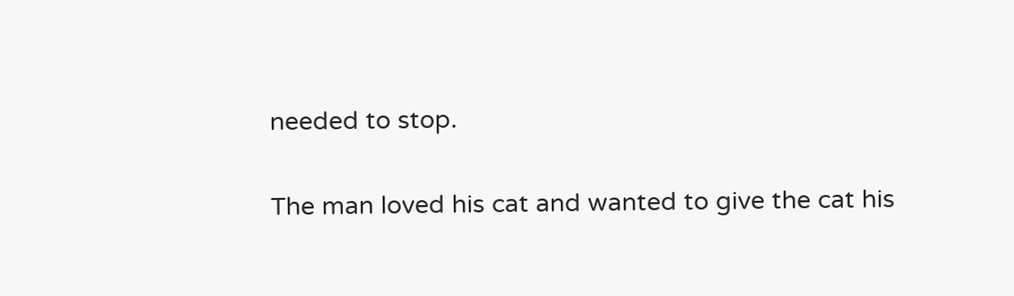needed to stop.

The man loved his cat and wanted to give the cat his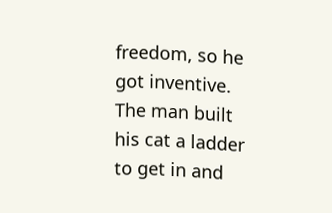freedom, so he got inventive. The man built his cat a ladder to get in and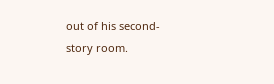out of his second-story room.